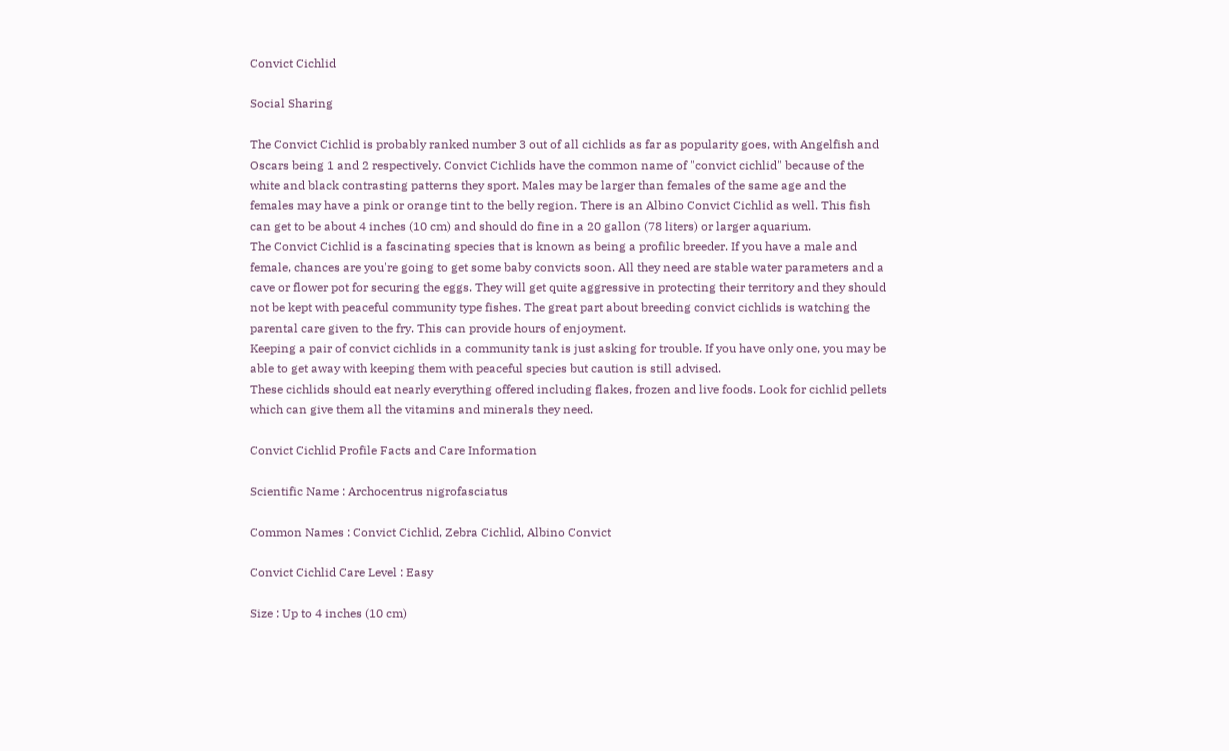Convict Cichlid

Social Sharing

The Convict Cichlid is probably ranked number 3 out of all cichlids as far as popularity goes, with Angelfish and Oscars being 1 and 2 respectively. Convict Cichlids have the common name of "convict cichlid" because of the white and black contrasting patterns they sport. Males may be larger than females of the same age and the females may have a pink or orange tint to the belly region. There is an Albino Convict Cichlid as well. This fish can get to be about 4 inches (10 cm) and should do fine in a 20 gallon (78 liters) or larger aquarium.
The Convict Cichlid is a fascinating species that is known as being a profilic breeder. If you have a male and female, chances are you're going to get some baby convicts soon. All they need are stable water parameters and a cave or flower pot for securing the eggs. They will get quite aggressive in protecting their territory and they should not be kept with peaceful community type fishes. The great part about breeding convict cichlids is watching the parental care given to the fry. This can provide hours of enjoyment.
Keeping a pair of convict cichlids in a community tank is just asking for trouble. If you have only one, you may be able to get away with keeping them with peaceful species but caution is still advised.
These cichlids should eat nearly everything offered including flakes, frozen and live foods. Look for cichlid pellets which can give them all the vitamins and minerals they need.

Convict Cichlid Profile Facts and Care Information

Scientific Name : Archocentrus nigrofasciatus

Common Names : Convict Cichlid, Zebra Cichlid, Albino Convict

Convict Cichlid Care Level : Easy

Size : Up to 4 inches (10 cm)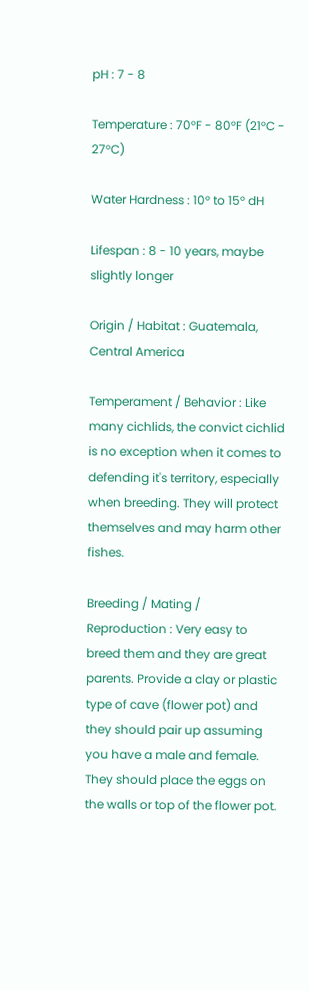pH : 7 - 8

Temperature : 70°F - 80°F (21°C - 27°C)

Water Hardness : 10° to 15° dH

Lifespan : 8 - 10 years, maybe slightly longer

Origin / Habitat : Guatemala, Central America

Temperament / Behavior : Like many cichlids, the convict cichlid is no exception when it comes to defending it's territory, especially when breeding. They will protect themselves and may harm other fishes.

Breeding / Mating / Reproduction : Very easy to breed them and they are great parents. Provide a clay or plastic type of cave (flower pot) and they should pair up assuming you have a male and female. They should place the eggs on the walls or top of the flower pot.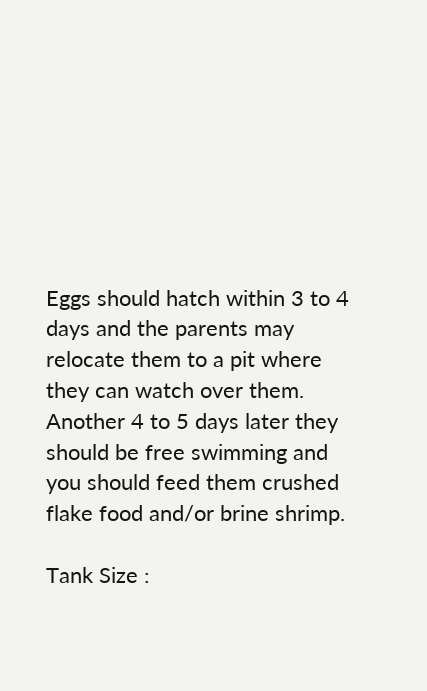Eggs should hatch within 3 to 4 days and the parents may relocate them to a pit where they can watch over them. Another 4 to 5 days later they should be free swimming and you should feed them crushed flake food and/or brine shrimp.

Tank Size :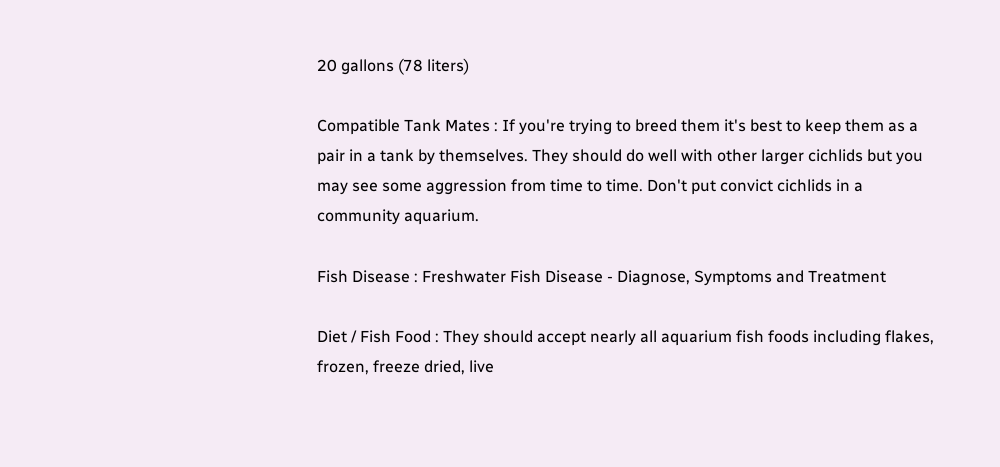20 gallons (78 liters)

Compatible Tank Mates : If you're trying to breed them it's best to keep them as a pair in a tank by themselves. They should do well with other larger cichlids but you may see some aggression from time to time. Don't put convict cichlids in a community aquarium.

Fish Disease : Freshwater Fish Disease - Diagnose, Symptoms and Treatment

Diet / Fish Food : They should accept nearly all aquarium fish foods including flakes, frozen, freeze dried, live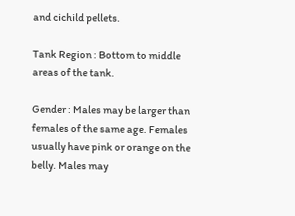and cichild pellets.

Tank Region : Bottom to middle areas of the tank.

Gender : Males may be larger than females of the same age. Females usually have pink or orange on the belly. Males may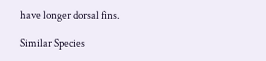have longer dorsal fins.

Similar Species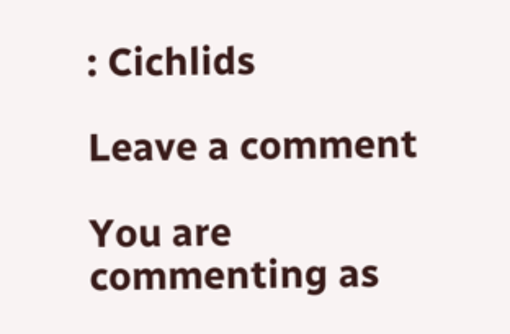: Cichlids

Leave a comment

You are commenting as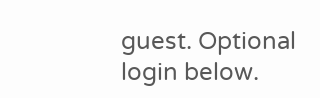guest. Optional login below.